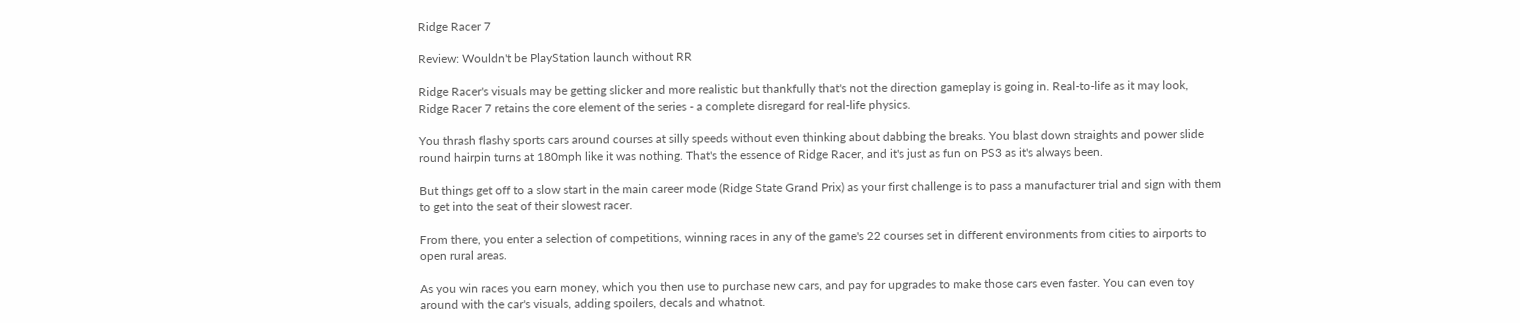Ridge Racer 7

Review: Wouldn't be PlayStation launch without RR

Ridge Racer's visuals may be getting slicker and more realistic but thankfully that's not the direction gameplay is going in. Real-to-life as it may look, Ridge Racer 7 retains the core element of the series - a complete disregard for real-life physics.

You thrash flashy sports cars around courses at silly speeds without even thinking about dabbing the breaks. You blast down straights and power slide round hairpin turns at 180mph like it was nothing. That's the essence of Ridge Racer, and it's just as fun on PS3 as it's always been.

But things get off to a slow start in the main career mode (Ridge State Grand Prix) as your first challenge is to pass a manufacturer trial and sign with them to get into the seat of their slowest racer.

From there, you enter a selection of competitions, winning races in any of the game's 22 courses set in different environments from cities to airports to open rural areas.

As you win races you earn money, which you then use to purchase new cars, and pay for upgrades to make those cars even faster. You can even toy around with the car's visuals, adding spoilers, decals and whatnot.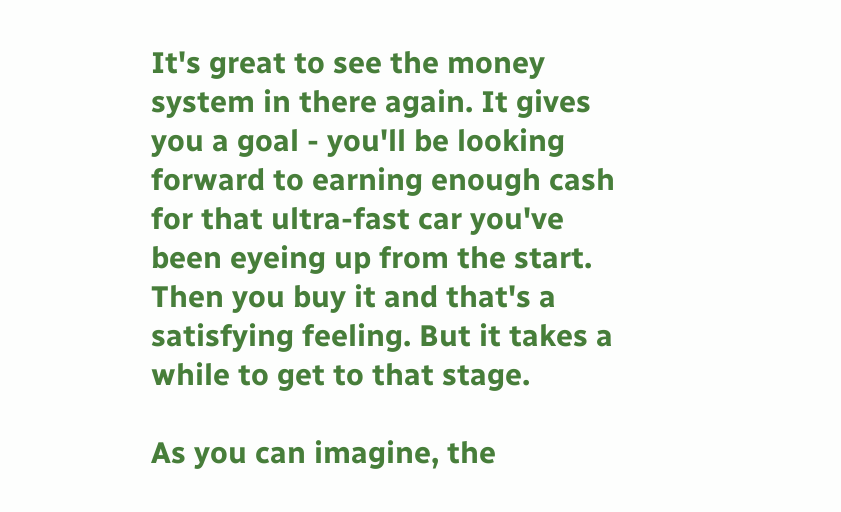It's great to see the money system in there again. It gives you a goal - you'll be looking forward to earning enough cash for that ultra-fast car you've been eyeing up from the start. Then you buy it and that's a satisfying feeling. But it takes a while to get to that stage.

As you can imagine, the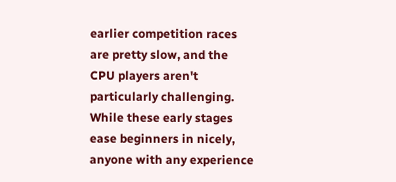earlier competition races are pretty slow, and the CPU players aren't particularly challenging. While these early stages ease beginners in nicely, anyone with any experience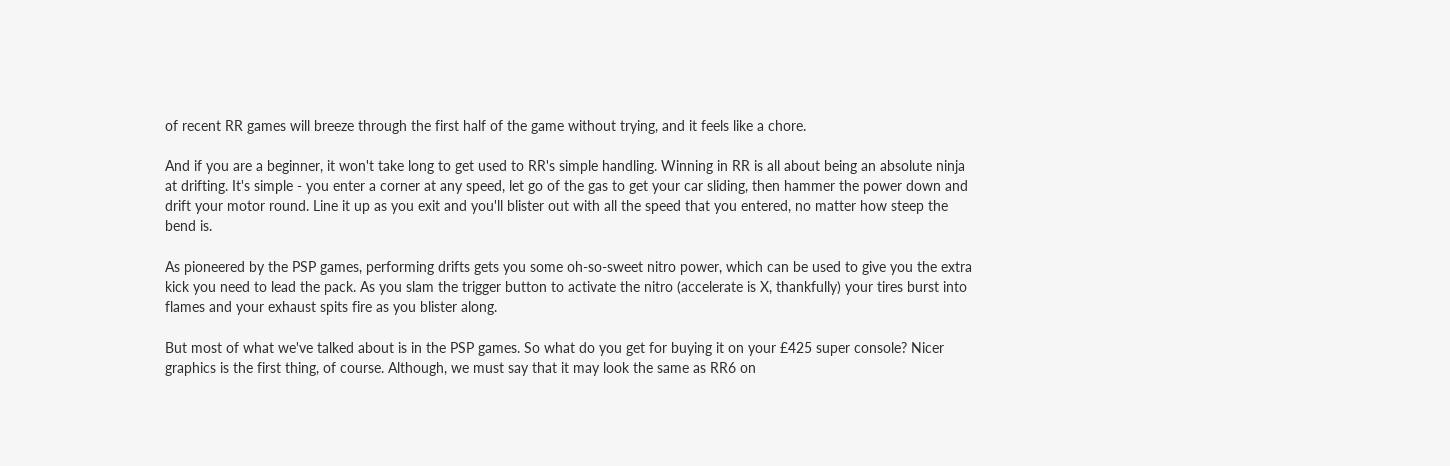of recent RR games will breeze through the first half of the game without trying, and it feels like a chore.

And if you are a beginner, it won't take long to get used to RR's simple handling. Winning in RR is all about being an absolute ninja at drifting. It's simple - you enter a corner at any speed, let go of the gas to get your car sliding, then hammer the power down and drift your motor round. Line it up as you exit and you'll blister out with all the speed that you entered, no matter how steep the bend is.

As pioneered by the PSP games, performing drifts gets you some oh-so-sweet nitro power, which can be used to give you the extra kick you need to lead the pack. As you slam the trigger button to activate the nitro (accelerate is X, thankfully) your tires burst into flames and your exhaust spits fire as you blister along.

But most of what we've talked about is in the PSP games. So what do you get for buying it on your £425 super console? Nicer graphics is the first thing, of course. Although, we must say that it may look the same as RR6 on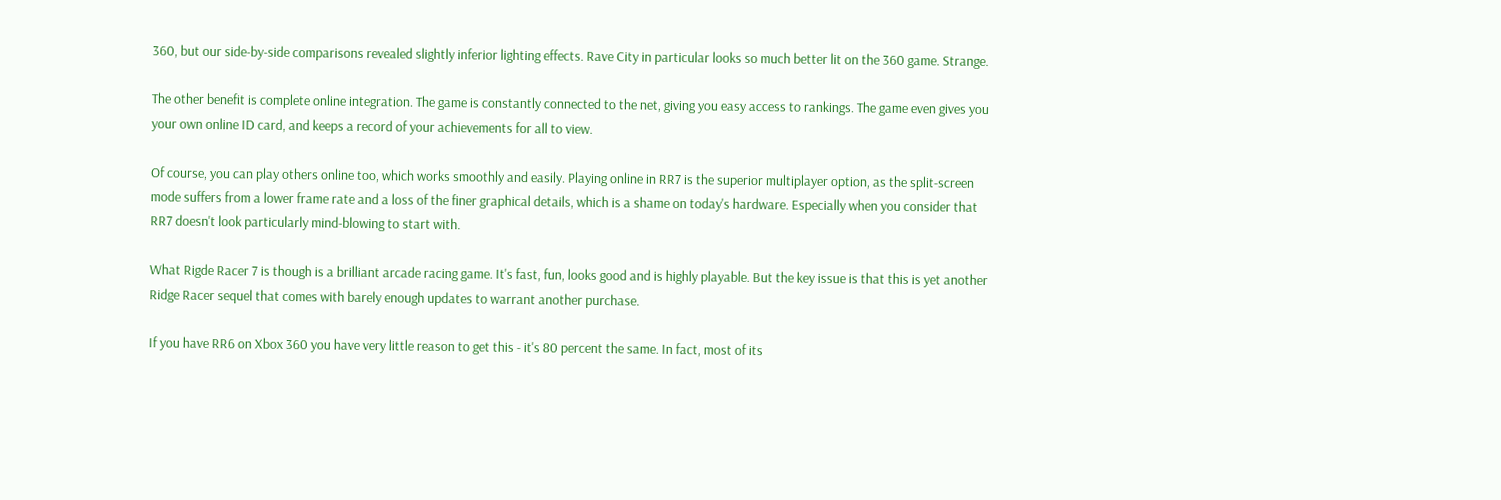360, but our side-by-side comparisons revealed slightly inferior lighting effects. Rave City in particular looks so much better lit on the 360 game. Strange.

The other benefit is complete online integration. The game is constantly connected to the net, giving you easy access to rankings. The game even gives you your own online ID card, and keeps a record of your achievements for all to view.

Of course, you can play others online too, which works smoothly and easily. Playing online in RR7 is the superior multiplayer option, as the split-screen mode suffers from a lower frame rate and a loss of the finer graphical details, which is a shame on today's hardware. Especially when you consider that RR7 doesn't look particularly mind-blowing to start with.

What Rigde Racer 7 is though is a brilliant arcade racing game. It's fast, fun, looks good and is highly playable. But the key issue is that this is yet another Ridge Racer sequel that comes with barely enough updates to warrant another purchase.

If you have RR6 on Xbox 360 you have very little reason to get this - it's 80 percent the same. In fact, most of its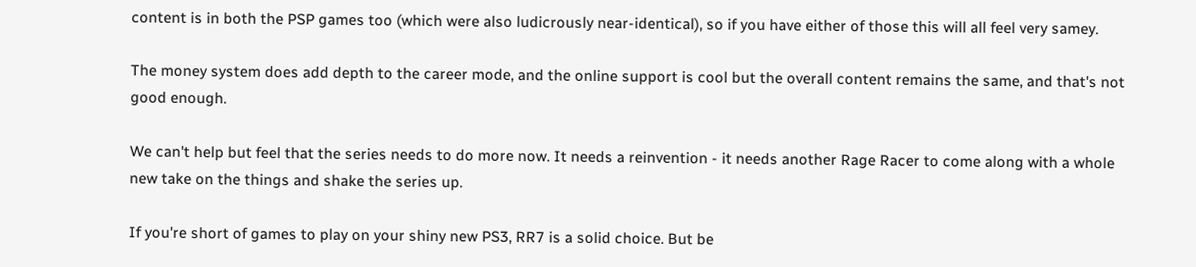content is in both the PSP games too (which were also ludicrously near-identical), so if you have either of those this will all feel very samey.

The money system does add depth to the career mode, and the online support is cool but the overall content remains the same, and that's not good enough.

We can't help but feel that the series needs to do more now. It needs a reinvention - it needs another Rage Racer to come along with a whole new take on the things and shake the series up.

If you're short of games to play on your shiny new PS3, RR7 is a solid choice. But be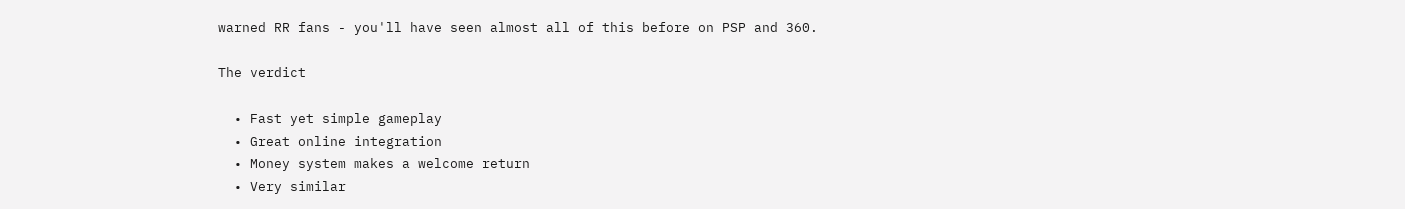warned RR fans - you'll have seen almost all of this before on PSP and 360.

The verdict

  • Fast yet simple gameplay
  • Great online integration
  • Money system makes a welcome return
  • Very similar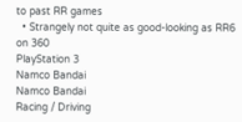to past RR games
  • Strangely not quite as good-looking as RR6 on 360
PlayStation 3
Namco Bandai
Namco Bandai
Racing / Driving